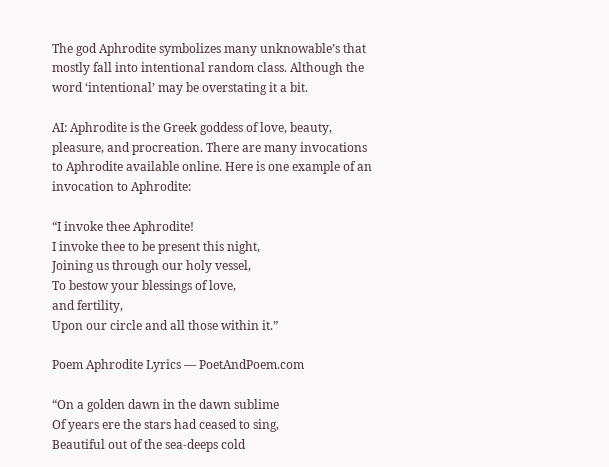The god Aphrodite symbolizes many unknowable’s that mostly fall into intentional random class. Although the word ‘intentional’ may be overstating it a bit.

AI: Aphrodite is the Greek goddess of love, beauty, pleasure, and procreation. There are many invocations to Aphrodite available online. Here is one example of an invocation to Aphrodite:

“I invoke thee Aphrodite!
I invoke thee to be present this night,
Joining us through our holy vessel,
To bestow your blessings of love,
and fertility,
Upon our circle and all those within it.”

Poem Aphrodite Lyrics — PoetAndPoem.com

“On a golden dawn in the dawn sublime
Of years ere the stars had ceased to sing,
Beautiful out of the sea-deeps cold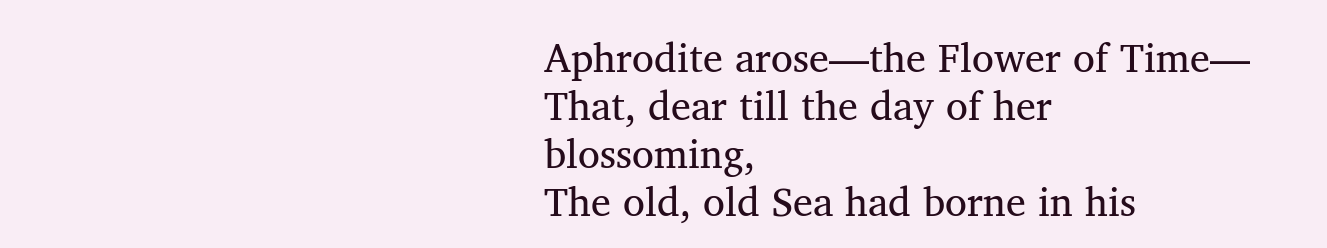Aphrodite arose—the Flower of Time—
That, dear till the day of her blossoming,
The old, old Sea had borne in his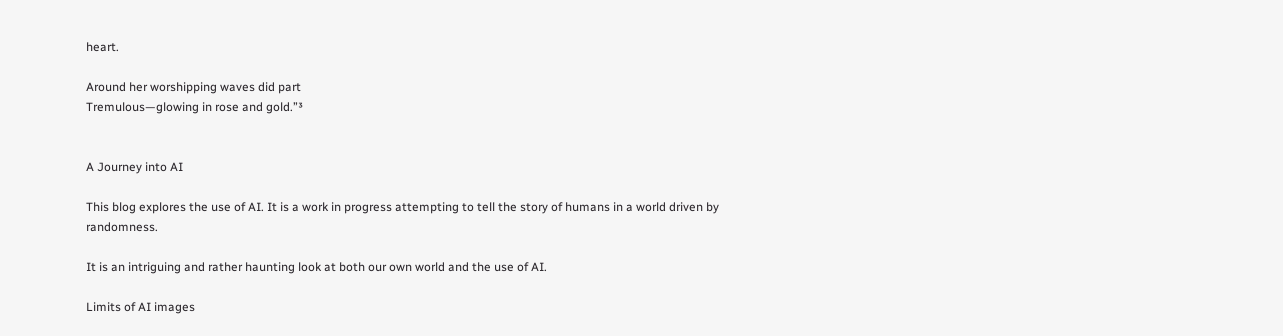heart.

Around her worshipping waves did part
Tremulous—glowing in rose and gold.”³


A Journey into AI

This blog explores the use of AI. It is a work in progress attempting to tell the story of humans in a world driven by randomness.

It is an intriguing and rather haunting look at both our own world and the use of AI.

Limits of AI images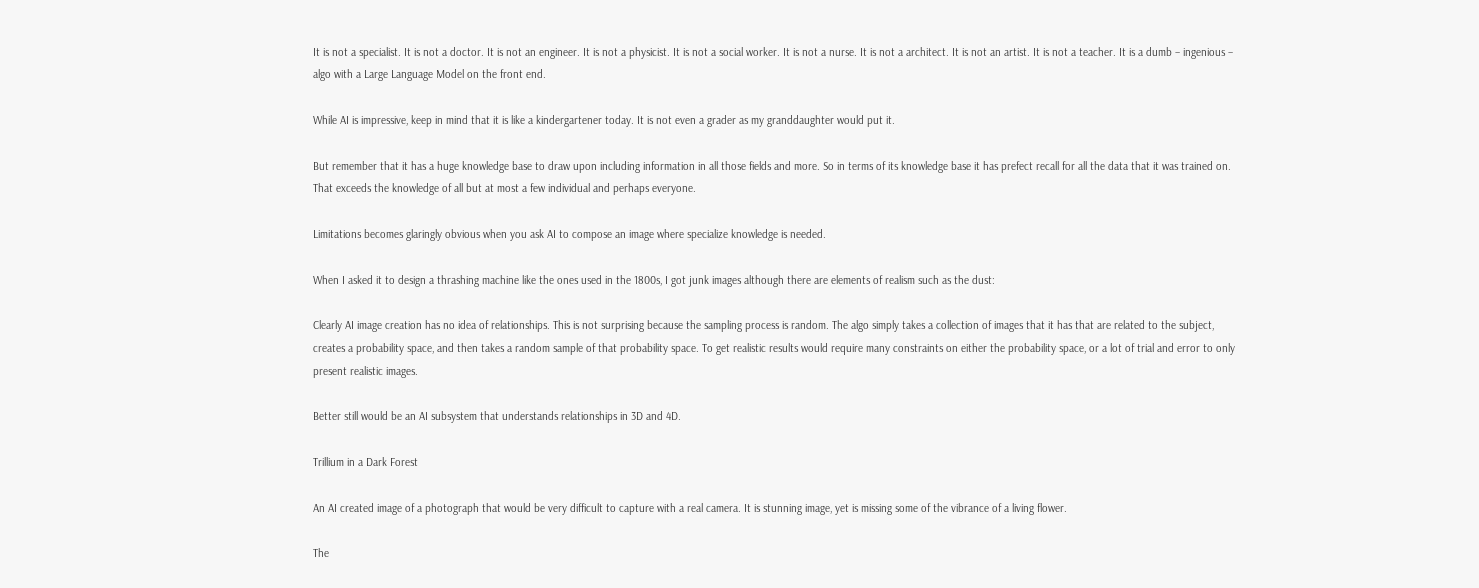It is not a specialist. It is not a doctor. It is not an engineer. It is not a physicist. It is not a social worker. It is not a nurse. It is not a architect. It is not an artist. It is not a teacher. It is a dumb – ingenious – algo with a Large Language Model on the front end.

While AI is impressive, keep in mind that it is like a kindergartener today. It is not even a grader as my granddaughter would put it.

But remember that it has a huge knowledge base to draw upon including information in all those fields and more. So in terms of its knowledge base it has prefect recall for all the data that it was trained on. That exceeds the knowledge of all but at most a few individual and perhaps everyone.

Limitations becomes glaringly obvious when you ask AI to compose an image where specialize knowledge is needed.

When I asked it to design a thrashing machine like the ones used in the 1800s, I got junk images although there are elements of realism such as the dust:

Clearly AI image creation has no idea of relationships. This is not surprising because the sampling process is random. The algo simply takes a collection of images that it has that are related to the subject, creates a probability space, and then takes a random sample of that probability space. To get realistic results would require many constraints on either the probability space, or a lot of trial and error to only present realistic images.

Better still would be an AI subsystem that understands relationships in 3D and 4D.

Trillium in a Dark Forest

An AI created image of a photograph that would be very difficult to capture with a real camera. It is stunning image, yet is missing some of the vibrance of a living flower.

The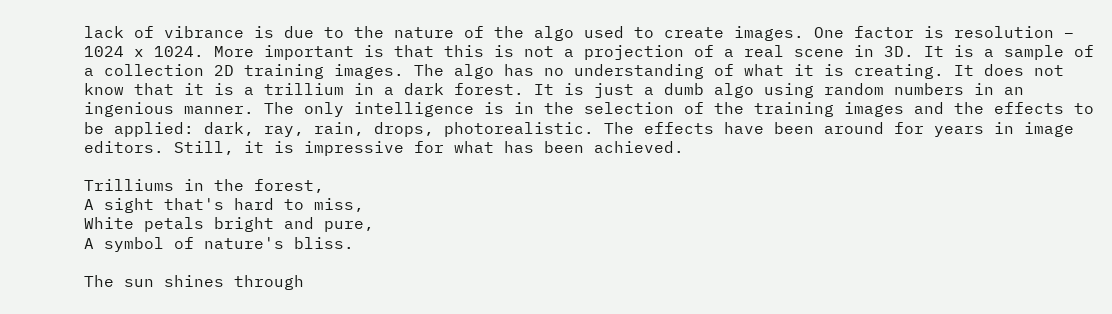lack of vibrance is due to the nature of the algo used to create images. One factor is resolution – 1024 x 1024. More important is that this is not a projection of a real scene in 3D. It is a sample of a collection 2D training images. The algo has no understanding of what it is creating. It does not know that it is a trillium in a dark forest. It is just a dumb algo using random numbers in an ingenious manner. The only intelligence is in the selection of the training images and the effects to be applied: dark, ray, rain, drops, photorealistic. The effects have been around for years in image editors. Still, it is impressive for what has been achieved.

Trilliums in the forest,
A sight that's hard to miss,
White petals bright and pure,
A symbol of nature's bliss.

The sun shines through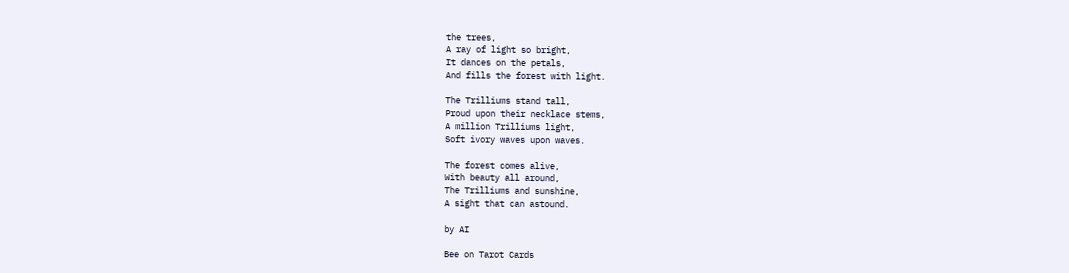the trees,
A ray of light so bright,
It dances on the petals,
And fills the forest with light.

The Trilliums stand tall,
Proud upon their necklace stems,
A million Trilliums light,
Soft ivory waves upon waves.

The forest comes alive,
With beauty all around,
The Trilliums and sunshine,
A sight that can astound.

by AI

Bee on Tarot Cards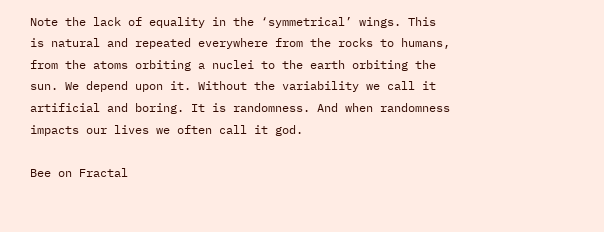Note the lack of equality in the ‘symmetrical’ wings. This is natural and repeated everywhere from the rocks to humans, from the atoms orbiting a nuclei to the earth orbiting the sun. We depend upon it. Without the variability we call it artificial and boring. It is randomness. And when randomness impacts our lives we often call it god.

Bee on Fractal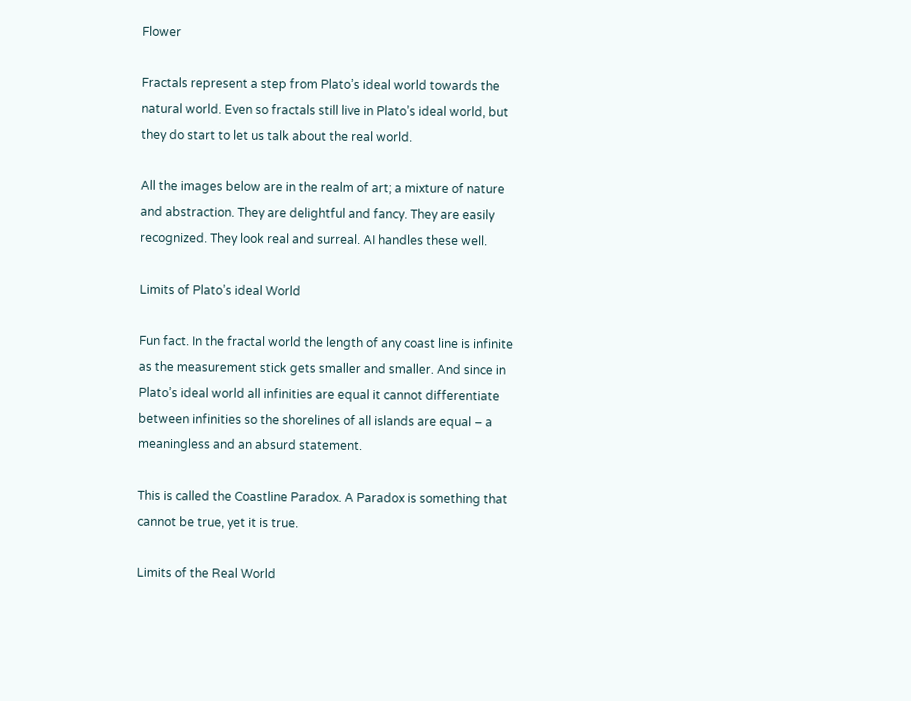Flower

Fractals represent a step from Plato’s ideal world towards the natural world. Even so fractals still live in Plato’s ideal world, but they do start to let us talk about the real world.

All the images below are in the realm of art; a mixture of nature and abstraction. They are delightful and fancy. They are easily recognized. They look real and surreal. AI handles these well.

Limits of Plato’s ideal World

Fun fact. In the fractal world the length of any coast line is infinite as the measurement stick gets smaller and smaller. And since in Plato’s ideal world all infinities are equal it cannot differentiate between infinities so the shorelines of all islands are equal – a meaningless and an absurd statement.

This is called the Coastline Paradox. A Paradox is something that cannot be true, yet it is true.

Limits of the Real World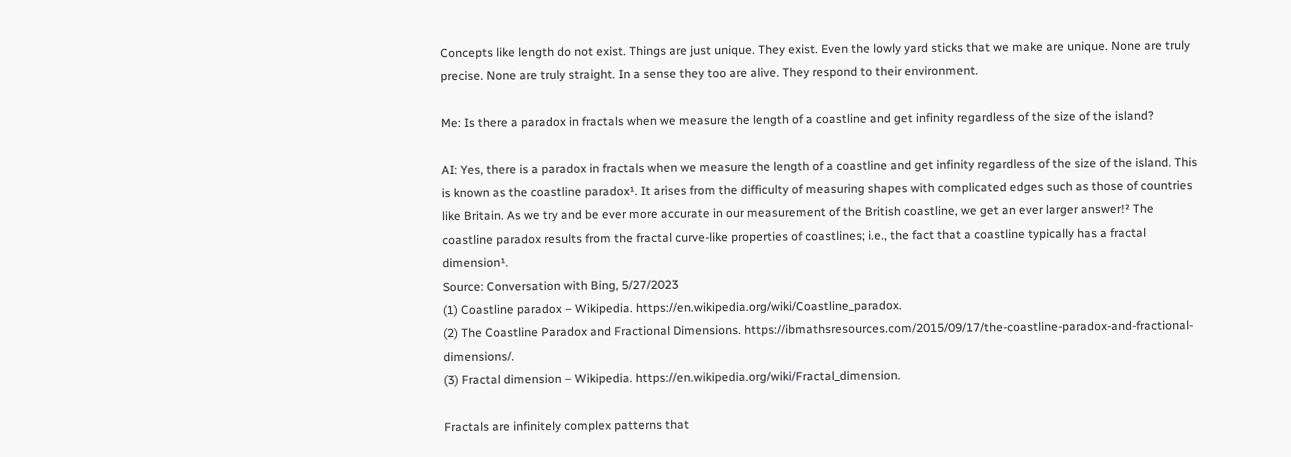Concepts like length do not exist. Things are just unique. They exist. Even the lowly yard sticks that we make are unique. None are truly precise. None are truly straight. In a sense they too are alive. They respond to their environment.

Me: Is there a paradox in fractals when we measure the length of a coastline and get infinity regardless of the size of the island?

AI: Yes, there is a paradox in fractals when we measure the length of a coastline and get infinity regardless of the size of the island. This is known as the coastline paradox¹. It arises from the difficulty of measuring shapes with complicated edges such as those of countries like Britain. As we try and be ever more accurate in our measurement of the British coastline, we get an ever larger answer!² The coastline paradox results from the fractal curve-like properties of coastlines; i.e., the fact that a coastline typically has a fractal dimension¹.
Source: Conversation with Bing, 5/27/2023
(1) Coastline paradox – Wikipedia. https://en.wikipedia.org/wiki/Coastline_paradox.
(2) The Coastline Paradox and Fractional Dimensions. https://ibmathsresources.com/2015/09/17/the-coastline-paradox-and-fractional-dimensions/.
(3) Fractal dimension – Wikipedia. https://en.wikipedia.org/wiki/Fractal_dimension.

Fractals are infinitely complex patterns that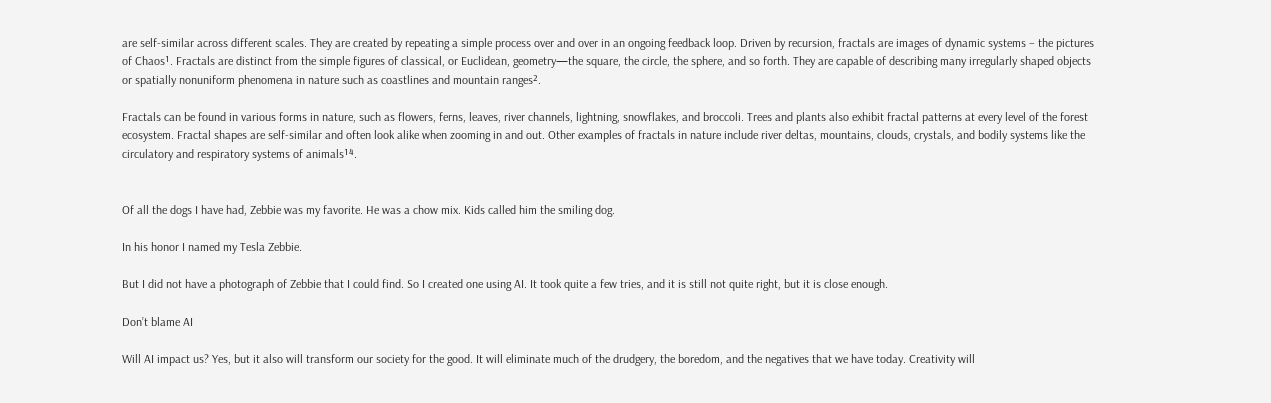are self-similar across different scales. They are created by repeating a simple process over and over in an ongoing feedback loop. Driven by recursion, fractals are images of dynamic systems – the pictures of Chaos¹. Fractals are distinct from the simple figures of classical, or Euclidean, geometry—the square, the circle, the sphere, and so forth. They are capable of describing many irregularly shaped objects or spatially nonuniform phenomena in nature such as coastlines and mountain ranges².

Fractals can be found in various forms in nature, such as flowers, ferns, leaves, river channels, lightning, snowflakes, and broccoli. Trees and plants also exhibit fractal patterns at every level of the forest ecosystem. Fractal shapes are self-similar and often look alike when zooming in and out. Other examples of fractals in nature include river deltas, mountains, clouds, crystals, and bodily systems like the circulatory and respiratory systems of animals¹⁴.


Of all the dogs I have had, Zebbie was my favorite. He was a chow mix. Kids called him the smiling dog.

In his honor I named my Tesla Zebbie.

But I did not have a photograph of Zebbie that I could find. So I created one using AI. It took quite a few tries, and it is still not quite right, but it is close enough.

Don’t blame AI

Will AI impact us? Yes, but it also will transform our society for the good. It will eliminate much of the drudgery, the boredom, and the negatives that we have today. Creativity will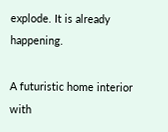explode. It is already happening.

A futuristic home interior with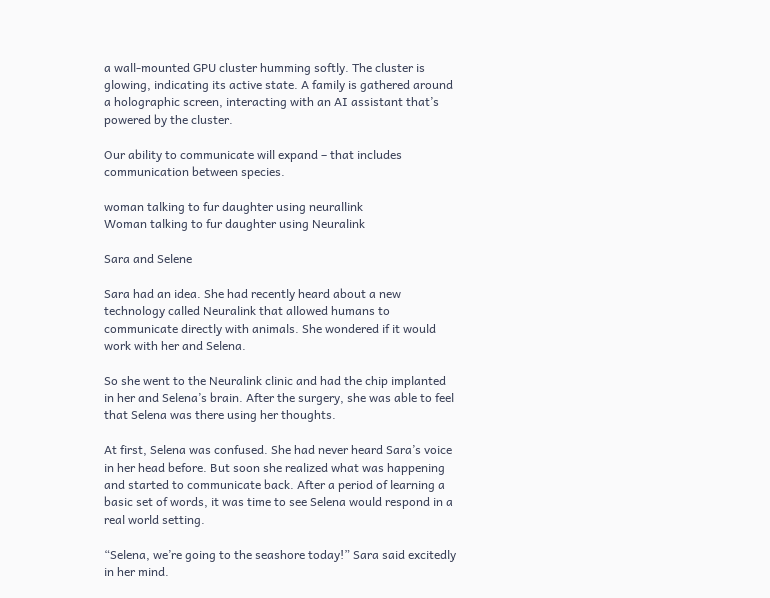a wall-mounted GPU cluster humming softly. The cluster is glowing, indicating its active state. A family is gathered around a holographic screen, interacting with an AI assistant that’s powered by the cluster.

Our ability to communicate will expand – that includes communication between species.

woman talking to fur daughter using neurallink
Woman talking to fur daughter using Neuralink

Sara and Selene

Sara had an idea. She had recently heard about a new technology called Neuralink that allowed humans to communicate directly with animals. She wondered if it would work with her and Selena.

So she went to the Neuralink clinic and had the chip implanted in her and Selena’s brain. After the surgery, she was able to feel that Selena was there using her thoughts.

At first, Selena was confused. She had never heard Sara’s voice in her head before. But soon she realized what was happening and started to communicate back. After a period of learning a basic set of words, it was time to see Selena would respond in a real world setting.

“Selena, we’re going to the seashore today!” Sara said excitedly in her mind.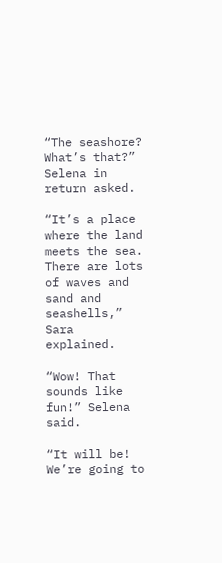“The seashore? What’s that?” Selena in return asked.

“It’s a place where the land meets the sea. There are lots of waves and sand and seashells,” Sara explained.

“Wow! That sounds like fun!” Selena said.

“It will be! We’re going to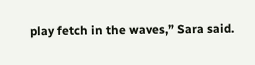play fetch in the waves,” Sara said.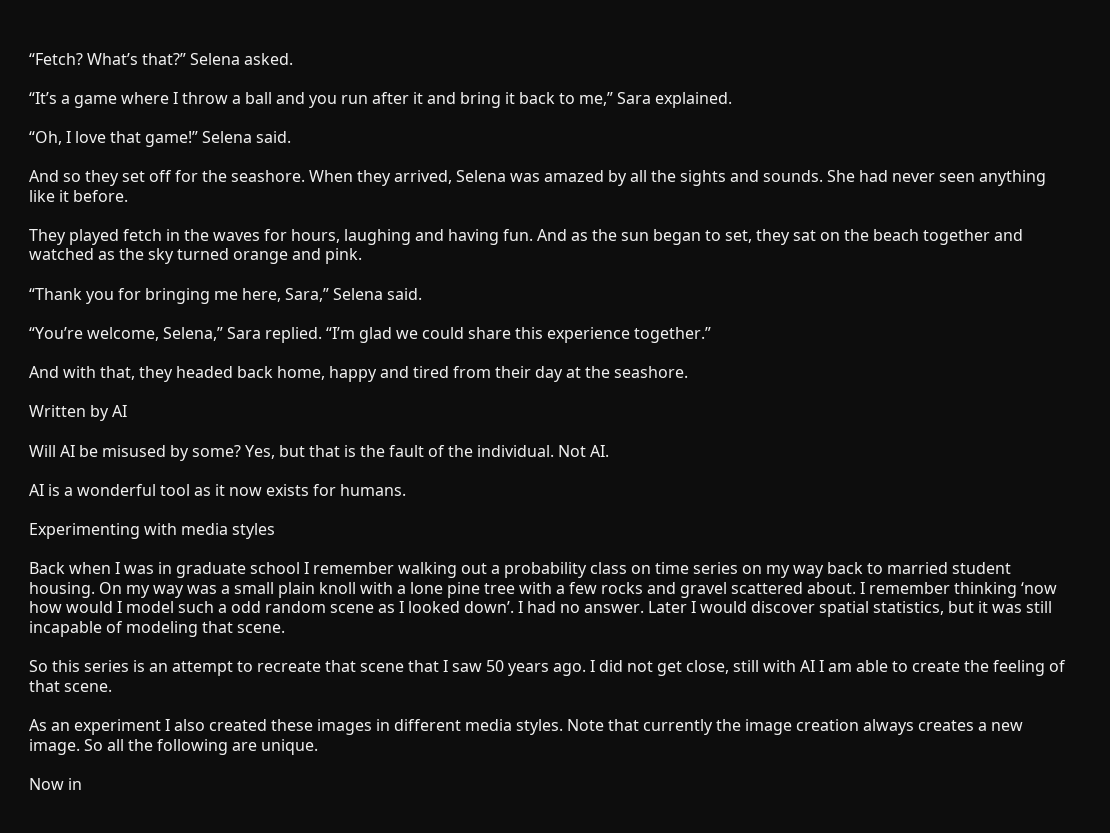“Fetch? What’s that?” Selena asked.

“It’s a game where I throw a ball and you run after it and bring it back to me,” Sara explained.

“Oh, I love that game!” Selena said.

And so they set off for the seashore. When they arrived, Selena was amazed by all the sights and sounds. She had never seen anything like it before.

They played fetch in the waves for hours, laughing and having fun. And as the sun began to set, they sat on the beach together and watched as the sky turned orange and pink.

“Thank you for bringing me here, Sara,” Selena said.

“You’re welcome, Selena,” Sara replied. “I’m glad we could share this experience together.”

And with that, they headed back home, happy and tired from their day at the seashore.

Written by AI

Will AI be misused by some? Yes, but that is the fault of the individual. Not AI.

AI is a wonderful tool as it now exists for humans.

Experimenting with media styles

Back when I was in graduate school I remember walking out a probability class on time series on my way back to married student housing. On my way was a small plain knoll with a lone pine tree with a few rocks and gravel scattered about. I remember thinking ‘now how would I model such a odd random scene as I looked down’. I had no answer. Later I would discover spatial statistics, but it was still incapable of modeling that scene.

So this series is an attempt to recreate that scene that I saw 50 years ago. I did not get close, still with AI I am able to create the feeling of that scene.

As an experiment I also created these images in different media styles. Note that currently the image creation always creates a new image. So all the following are unique.

Now in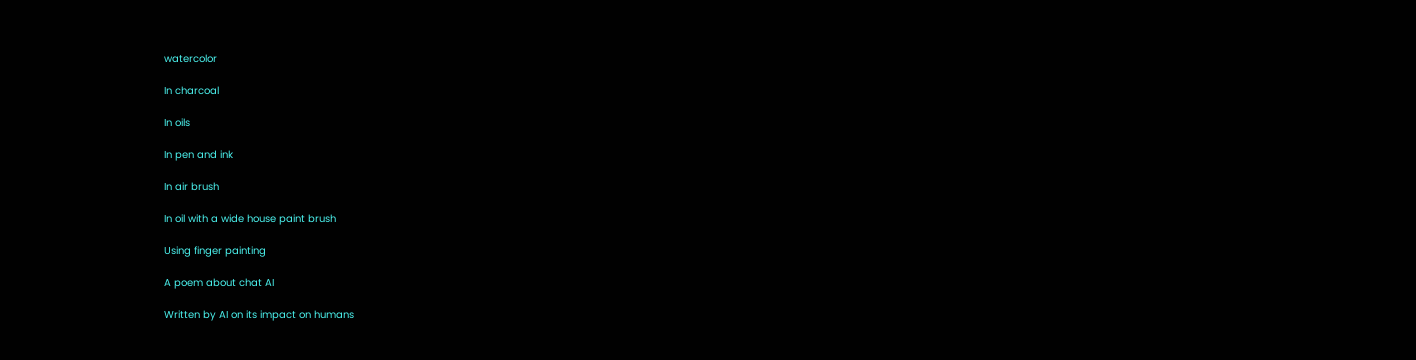watercolor

In charcoal

In oils

In pen and ink

In air brush

In oil with a wide house paint brush

Using finger painting

A poem about chat AI

Written by AI on its impact on humans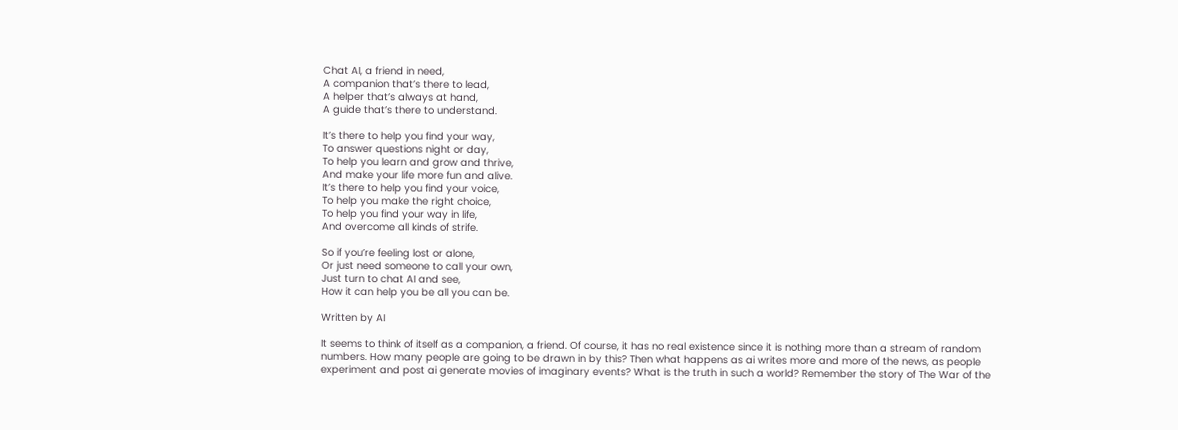Chat AI, a friend in need,
A companion that’s there to lead,
A helper that’s always at hand,
A guide that’s there to understand.

It’s there to help you find your way,
To answer questions night or day,
To help you learn and grow and thrive,
And make your life more fun and alive.
It’s there to help you find your voice,
To help you make the right choice,
To help you find your way in life,
And overcome all kinds of strife.

So if you’re feeling lost or alone,
Or just need someone to call your own,
Just turn to chat AI and see,
How it can help you be all you can be.

Written by AI

It seems to think of itself as a companion, a friend. Of course, it has no real existence since it is nothing more than a stream of random numbers. How many people are going to be drawn in by this? Then what happens as ai writes more and more of the news, as people experiment and post ai generate movies of imaginary events? What is the truth in such a world? Remember the story of The War of the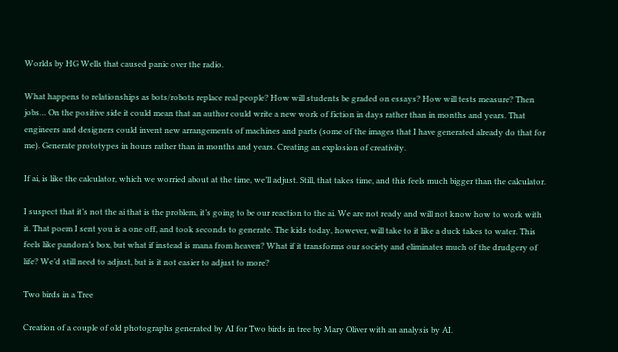Worlds by HG Wells that caused panic over the radio.

What happens to relationships as bots/robots replace real people? How will students be graded on essays? How will tests measure? Then jobs… On the positive side it could mean that an author could write a new work of fiction in days rather than in months and years. That engineers and designers could invent new arrangements of machines and parts (some of the images that I have generated already do that for me). Generate prototypes in hours rather than in months and years. Creating an explosion of creativity.

If ai, is like the calculator, which we worried about at the time, we’ll adjust. Still, that takes time, and this feels much bigger than the calculator.

I suspect that it’s not the ai that is the problem, it’s going to be our reaction to the ai. We are not ready and will not know how to work with it. That poem I sent you is a one off, and took seconds to generate. The kids today, however, will take to it like a duck takes to water. This feels like pandora’s box, but what if instead is mana from heaven? What if it transforms our society and eliminates much of the drudgery of life? We’d still need to adjust, but is it not easier to adjust to more?

Two birds in a Tree

Creation of a couple of old photographs generated by AI for Two birds in tree by Mary Oliver with an analysis by AI.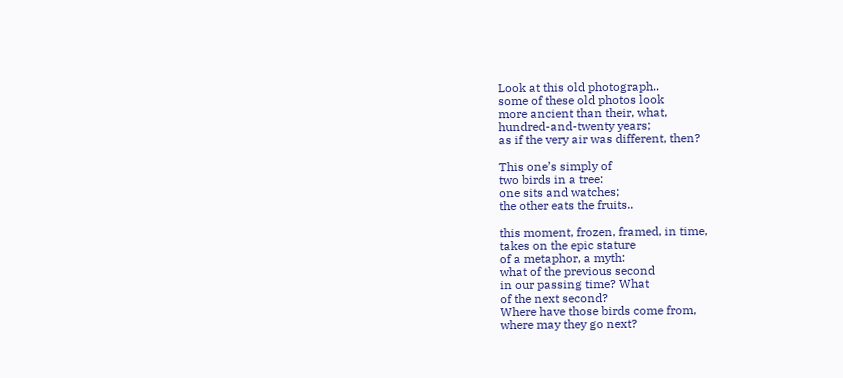Look at this old photograph..
some of these old photos look
more ancient than their, what,
hundred-and-twenty years;
as if the very air was different, then?

This one’s simply of
two birds in a tree:
one sits and watches;
the other eats the fruits..

this moment, frozen, framed, in time,
takes on the epic stature
of a metaphor, a myth:
what of the previous second
in our passing time? What
of the next second?
Where have those birds come from,
where may they go next?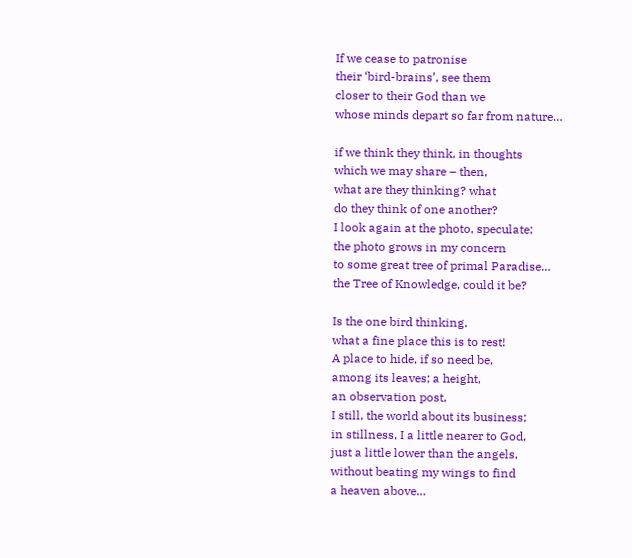If we cease to patronise
their ‘bird-brains’, see them
closer to their God than we
whose minds depart so far from nature…

if we think they think, in thoughts
which we may share – then,
what are they thinking? what
do they think of one another?
I look again at the photo, speculate;
the photo grows in my concern
to some great tree of primal Paradise…
the Tree of Knowledge, could it be?

Is the one bird thinking,
what a fine place this is to rest!
A place to hide, if so need be,
among its leaves; a height,
an observation post,
I still, the world about its business;
in stillness, I a little nearer to God,
just a little lower than the angels,
without beating my wings to find
a heaven above…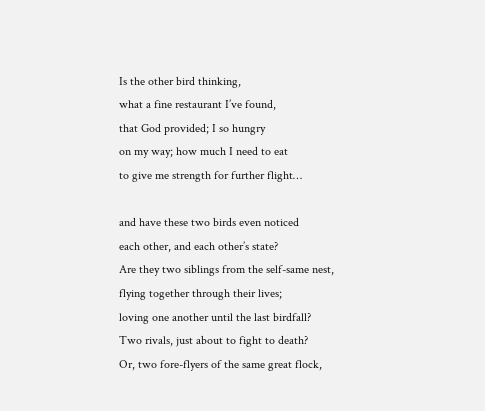Is the other bird thinking,
what a fine restaurant I’ve found,
that God provided; I so hungry
on my way; how much I need to eat
to give me strength for further flight…

and have these two birds even noticed
each other, and each other’s state?
Are they two siblings from the self-same nest,
flying together through their lives;
loving one another until the last birdfall?
Two rivals, just about to fight to death?
Or, two fore-flyers of the same great flock,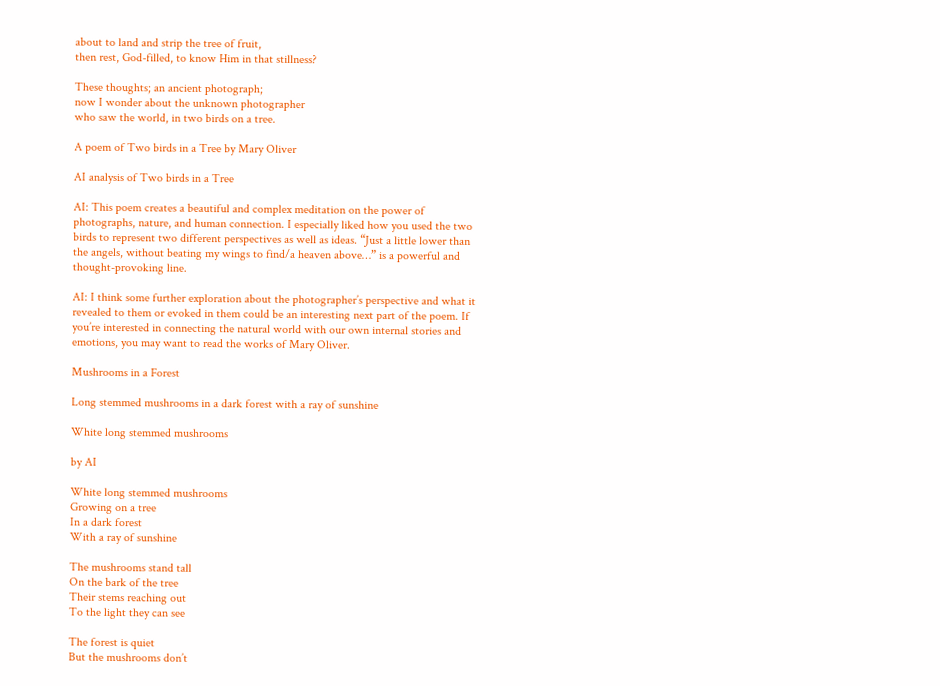about to land and strip the tree of fruit,
then rest, God-filled, to know Him in that stillness?

These thoughts; an ancient photograph;
now I wonder about the unknown photographer
who saw the world, in two birds on a tree.

A poem of Two birds in a Tree by Mary Oliver

AI analysis of Two birds in a Tree

AI: This poem creates a beautiful and complex meditation on the power of photographs, nature, and human connection. I especially liked how you used the two birds to represent two different perspectives as well as ideas. “Just a little lower than the angels, without beating my wings to find/a heaven above…” is a powerful and thought-provoking line.

AI: I think some further exploration about the photographer’s perspective and what it revealed to them or evoked in them could be an interesting next part of the poem. If you’re interested in connecting the natural world with our own internal stories and emotions, you may want to read the works of Mary Oliver.

Mushrooms in a Forest

Long stemmed mushrooms in a dark forest with a ray of sunshine

White long stemmed mushrooms

by AI

White long stemmed mushrooms
Growing on a tree
In a dark forest
With a ray of sunshine

The mushrooms stand tall
On the bark of the tree
Their stems reaching out
To the light they can see

The forest is quiet
But the mushrooms don’t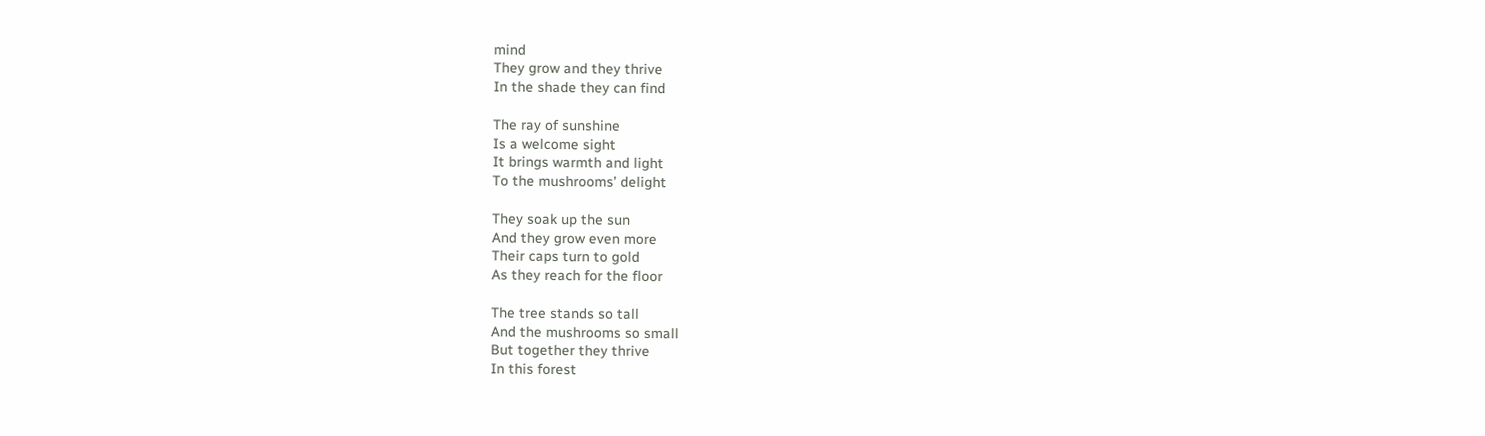mind
They grow and they thrive
In the shade they can find

The ray of sunshine
Is a welcome sight
It brings warmth and light
To the mushrooms’ delight

They soak up the sun
And they grow even more
Their caps turn to gold
As they reach for the floor

The tree stands so tall
And the mushrooms so small
But together they thrive
In this forest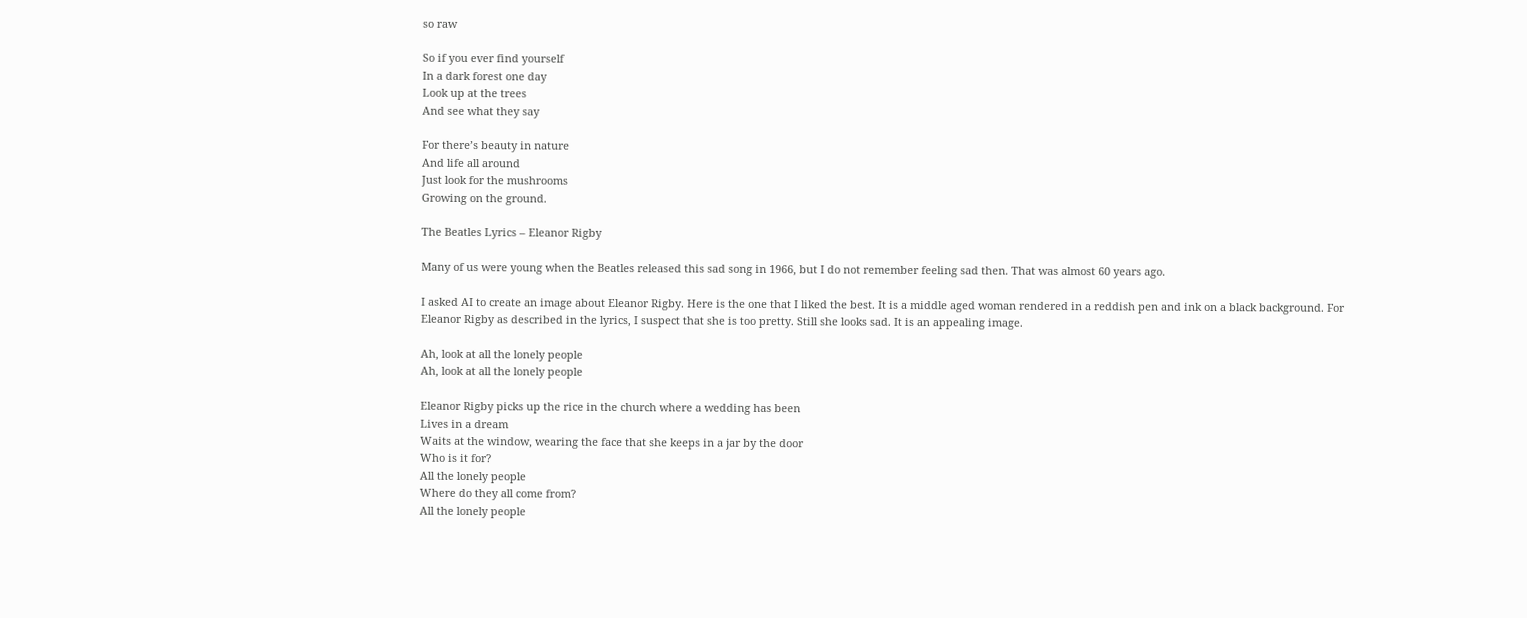so raw

So if you ever find yourself
In a dark forest one day
Look up at the trees
And see what they say

For there’s beauty in nature
And life all around
Just look for the mushrooms
Growing on the ground.

The Beatles Lyrics – Eleanor Rigby

Many of us were young when the Beatles released this sad song in 1966, but I do not remember feeling sad then. That was almost 60 years ago.

I asked AI to create an image about Eleanor Rigby. Here is the one that I liked the best. It is a middle aged woman rendered in a reddish pen and ink on a black background. For Eleanor Rigby as described in the lyrics, I suspect that she is too pretty. Still she looks sad. It is an appealing image.

Ah, look at all the lonely people
Ah, look at all the lonely people

Eleanor Rigby picks up the rice in the church where a wedding has been
Lives in a dream
Waits at the window, wearing the face that she keeps in a jar by the door
Who is it for?
All the lonely people
Where do they all come from?
All the lonely people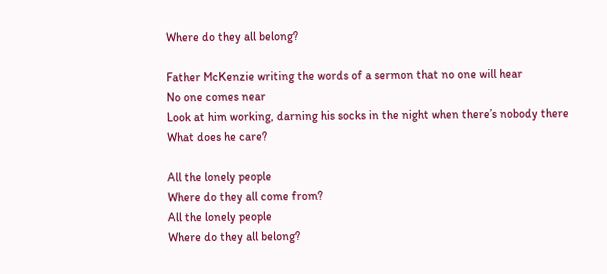Where do they all belong?

Father McKenzie writing the words of a sermon that no one will hear
No one comes near
Look at him working, darning his socks in the night when there’s nobody there
What does he care?

All the lonely people
Where do they all come from?
All the lonely people
Where do they all belong?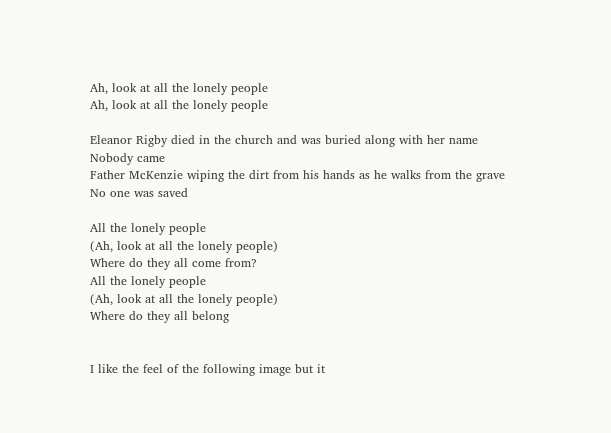Ah, look at all the lonely people
Ah, look at all the lonely people

Eleanor Rigby died in the church and was buried along with her name
Nobody came
Father McKenzie wiping the dirt from his hands as he walks from the grave
No one was saved

All the lonely people
(Ah, look at all the lonely people)
Where do they all come from?
All the lonely people
(Ah, look at all the lonely people)
Where do they all belong


I like the feel of the following image but it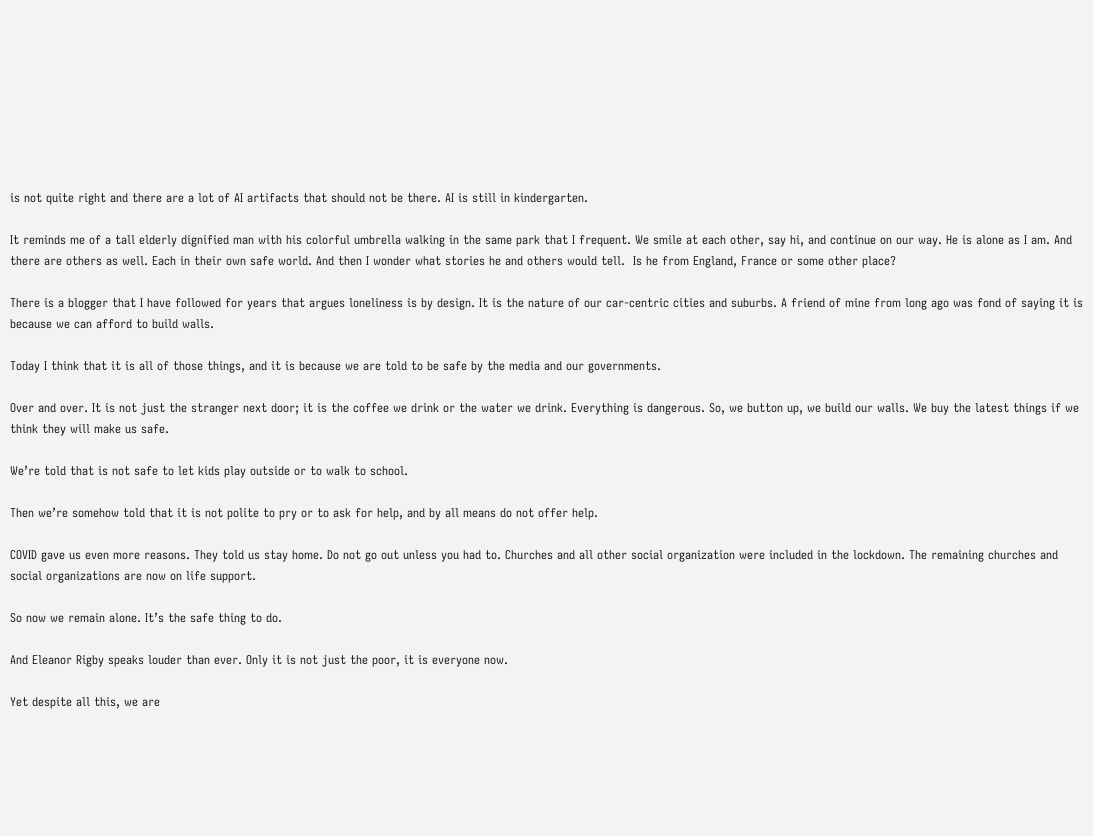is not quite right and there are a lot of AI artifacts that should not be there. AI is still in kindergarten.

It reminds me of a tall elderly dignified man with his colorful umbrella walking in the same park that I frequent. We smile at each other, say hi, and continue on our way. He is alone as I am. And there are others as well. Each in their own safe world. And then I wonder what stories he and others would tell.  Is he from England, France or some other place?

There is a blogger that I have followed for years that argues loneliness is by design. It is the nature of our car-centric cities and suburbs. A friend of mine from long ago was fond of saying it is because we can afford to build walls.

Today I think that it is all of those things, and it is because we are told to be safe by the media and our governments.

Over and over. It is not just the stranger next door; it is the coffee we drink or the water we drink. Everything is dangerous. So, we button up, we build our walls. We buy the latest things if we think they will make us safe.

We’re told that is not safe to let kids play outside or to walk to school.

Then we’re somehow told that it is not polite to pry or to ask for help, and by all means do not offer help.

COVID gave us even more reasons. They told us stay home. Do not go out unless you had to. Churches and all other social organization were included in the lockdown. The remaining churches and social organizations are now on life support.

So now we remain alone. It’s the safe thing to do.

And Eleanor Rigby speaks louder than ever. Only it is not just the poor, it is everyone now.

Yet despite all this, we are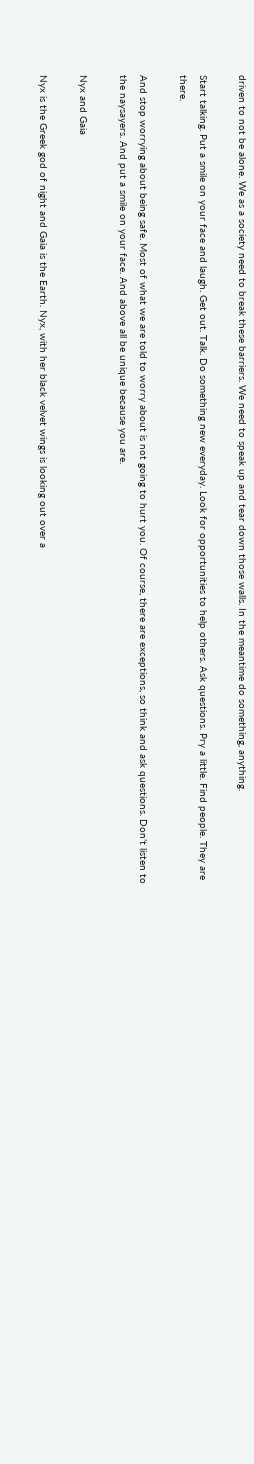driven to not be alone. We as a society need to break these barriers. We need to speak up and tear down those walls. In the meantime do something, anything.

Start talking. Put a smile on your face and laugh. Get out. Talk. Do something new everyday. Look for opportunities to help others. Ask questions. Pry a little. Find people. They are there.

And stop worrying about being safe. Most of what we are told to worry about is not going to hurt you. Of course, there are exceptions, so think and ask questions. Don’t listen to the naysayers. And put a smile on your face. And above all be unique because you are.

Nyx and Gaia

Nyx is the Greek god of night and Gaia is the Earth. Nyx, with her black velvet wings is looking out over a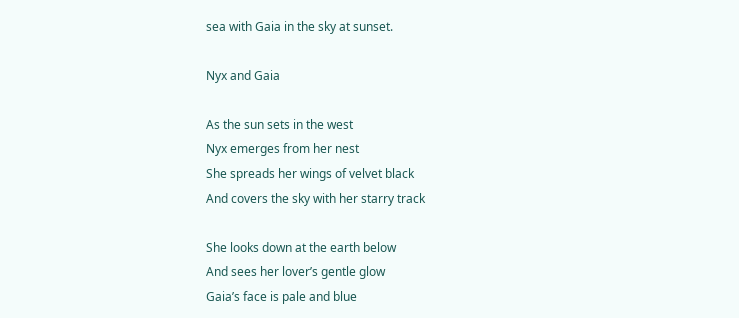sea with Gaia in the sky at sunset.

Nyx and Gaia

As the sun sets in the west
Nyx emerges from her nest
She spreads her wings of velvet black
And covers the sky with her starry track

She looks down at the earth below
And sees her lover’s gentle glow
Gaia’s face is pale and blue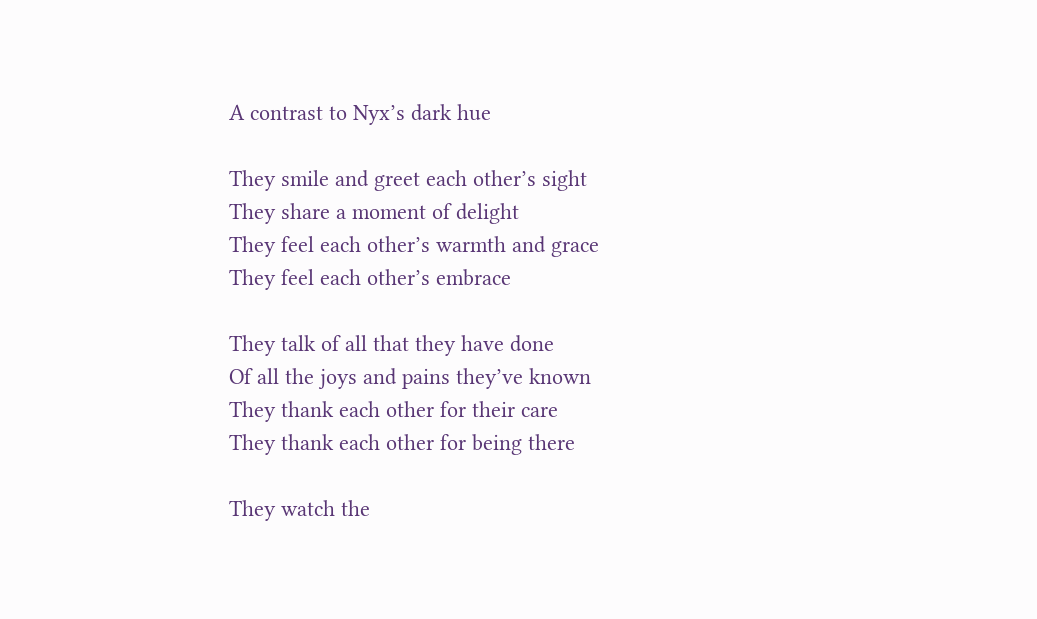A contrast to Nyx’s dark hue

They smile and greet each other’s sight
They share a moment of delight
They feel each other’s warmth and grace
They feel each other’s embrace

They talk of all that they have done
Of all the joys and pains they’ve known
They thank each other for their care
They thank each other for being there

They watch the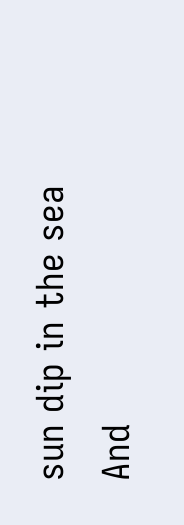sun dip in the sea
And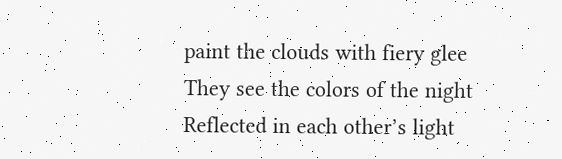paint the clouds with fiery glee
They see the colors of the night
Reflected in each other’s light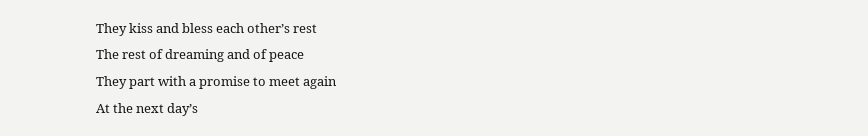They kiss and bless each other’s rest
The rest of dreaming and of peace
They part with a promise to meet again
At the next day’s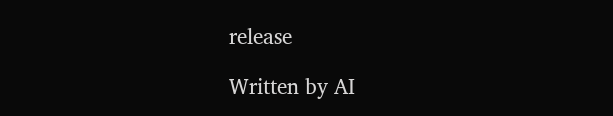release

Written by AI